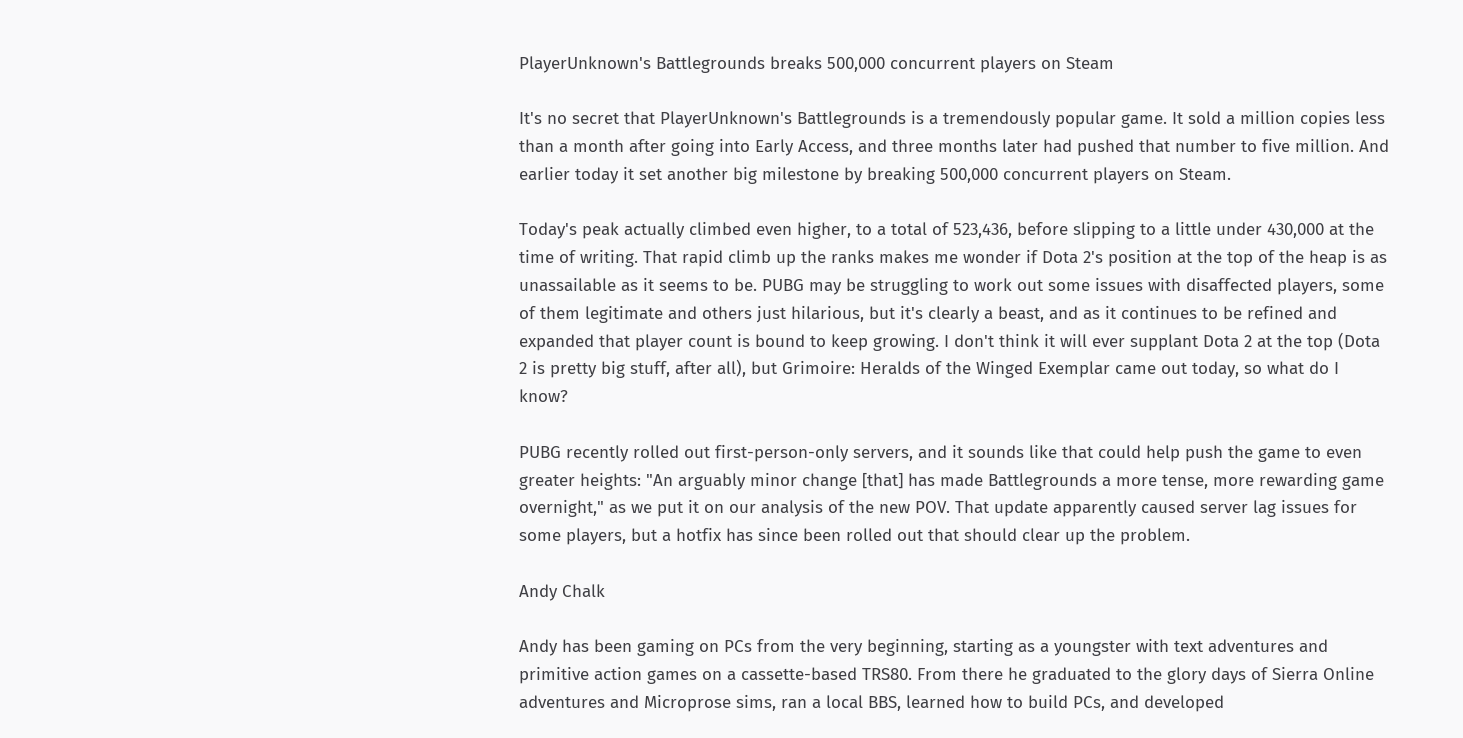PlayerUnknown's Battlegrounds breaks 500,000 concurrent players on Steam

It's no secret that PlayerUnknown's Battlegrounds is a tremendously popular game. It sold a million copies less than a month after going into Early Access, and three months later had pushed that number to five million. And earlier today it set another big milestone by breaking 500,000 concurrent players on Steam.

Today's peak actually climbed even higher, to a total of 523,436, before slipping to a little under 430,000 at the time of writing. That rapid climb up the ranks makes me wonder if Dota 2's position at the top of the heap is as unassailable as it seems to be. PUBG may be struggling to work out some issues with disaffected players, some of them legitimate and others just hilarious, but it's clearly a beast, and as it continues to be refined and expanded that player count is bound to keep growing. I don't think it will ever supplant Dota 2 at the top (Dota 2 is pretty big stuff, after all), but Grimoire: Heralds of the Winged Exemplar came out today, so what do I know?

PUBG recently rolled out first-person-only servers, and it sounds like that could help push the game to even greater heights: "An arguably minor change [that] has made Battlegrounds a more tense, more rewarding game overnight," as we put it on our analysis of the new POV. That update apparently caused server lag issues for some players, but a hotfix has since been rolled out that should clear up the problem.

Andy Chalk

Andy has been gaming on PCs from the very beginning, starting as a youngster with text adventures and primitive action games on a cassette-based TRS80. From there he graduated to the glory days of Sierra Online adventures and Microprose sims, ran a local BBS, learned how to build PCs, and developed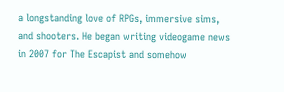a longstanding love of RPGs, immersive sims, and shooters. He began writing videogame news in 2007 for The Escapist and somehow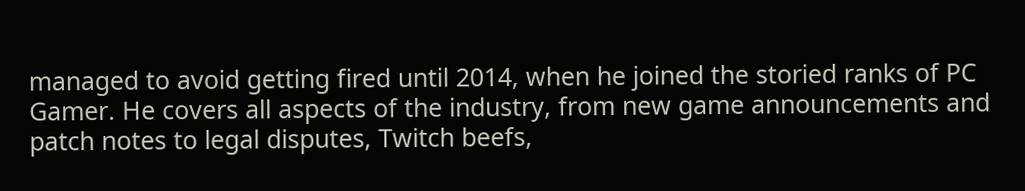managed to avoid getting fired until 2014, when he joined the storied ranks of PC Gamer. He covers all aspects of the industry, from new game announcements and patch notes to legal disputes, Twitch beefs,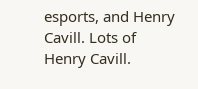esports, and Henry Cavill. Lots of Henry Cavill.